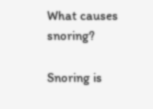What causes snoring?

Snoring is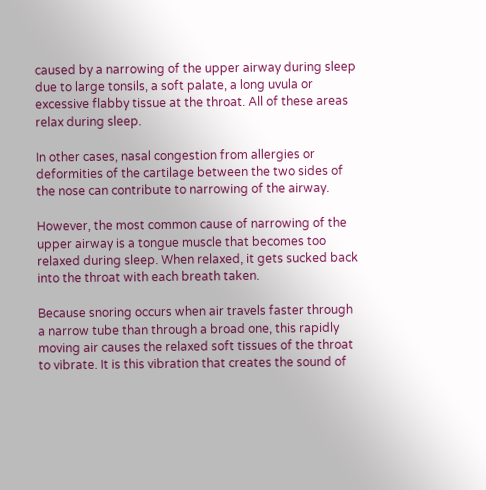caused by a narrowing of the upper airway during sleep due to large tonsils, a soft palate, a long uvula or excessive flabby tissue at the throat. All of these areas relax during sleep.

In other cases, nasal congestion from allergies or deformities of the cartilage between the two sides of the nose can contribute to narrowing of the airway.

However, the most common cause of narrowing of the upper airway is a tongue muscle that becomes too relaxed during sleep. When relaxed, it gets sucked back into the throat with each breath taken.

Because snoring occurs when air travels faster through a narrow tube than through a broad one, this rapidly moving air causes the relaxed soft tissues of the throat to vibrate. It is this vibration that creates the sound of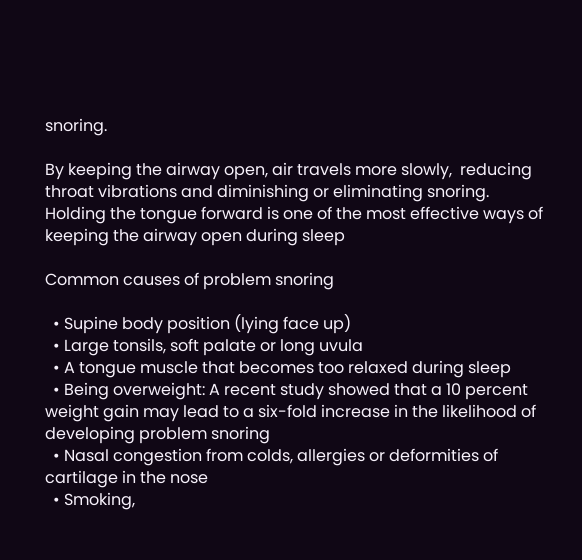snoring.

By keeping the airway open, air travels more slowly,  reducing throat vibrations and diminishing or eliminating snoring. Holding the tongue forward is one of the most effective ways of keeping the airway open during sleep

Common causes of problem snoring

  • Supine body position (lying face up)
  • Large tonsils, soft palate or long uvula
  • A tongue muscle that becomes too relaxed during sleep
  • Being overweight: A recent study showed that a 10 percent weight gain may lead to a six-fold increase in the likelihood of developing problem snoring
  • Nasal congestion from colds, allergies or deformities of cartilage in the nose
  • Smoking,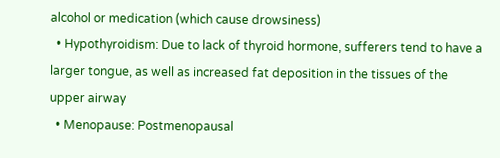alcohol or medication (which cause drowsiness)
  • Hypothyroidism: Due to lack of thyroid hormone, sufferers tend to have a larger tongue, as well as increased fat deposition in the tissues of the upper airway
  • Menopause: Postmenopausal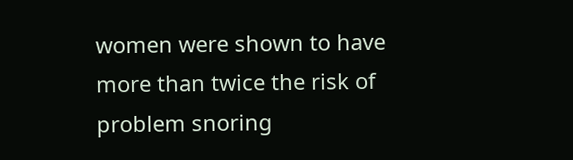women were shown to have more than twice the risk of problem snoring